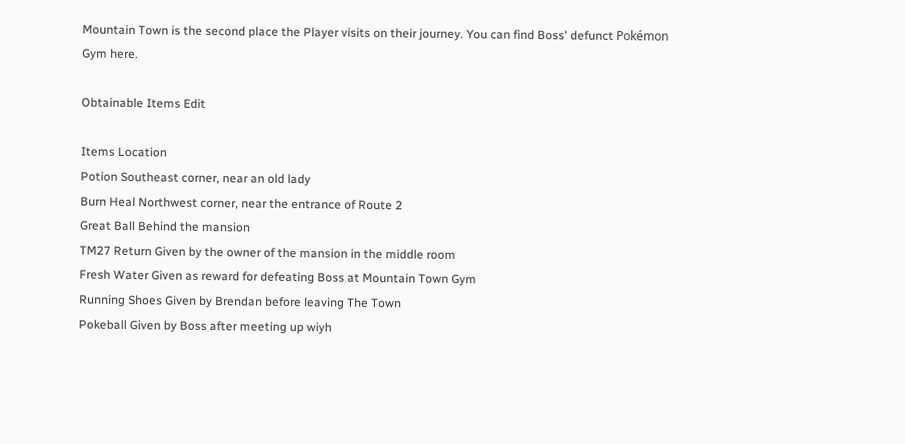Mountain Town is the second place the Player visits on their journey. You can find Boss' defunct Pokémon Gym here.

Obtainable Items Edit

Items Location
Potion Southeast corner, near an old lady
Burn Heal Northwest corner, near the entrance of Route 2
Great Ball Behind the mansion
TM27 Return Given by the owner of the mansion in the middle room
Fresh Water Given as reward for defeating Boss at Mountain Town Gym
Running Shoes Given by Brendan before leaving The Town
Pokeball Given by Boss after meeting up wiyh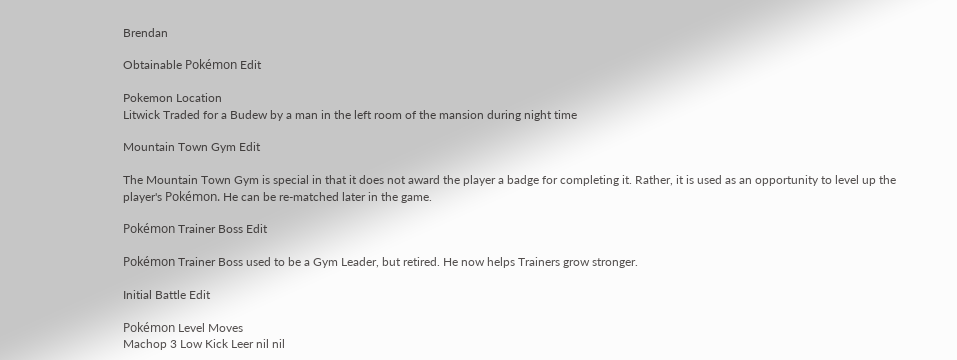Brendan

Obtainable Pokémon Edit

Pokemon Location
Litwick Traded for a Budew by a man in the left room of the mansion during night time

Mountain Town Gym Edit

The Mountain Town Gym is special in that it does not award the player a badge for completing it. Rather, it is used as an opportunity to level up the player's Pokémon. He can be re-matched later in the game.

Pokémon Trainer Boss Edit

Pokémon Trainer Boss used to be a Gym Leader, but retired. He now helps Trainers grow stronger.

Initial Battle Edit

Pokémon Level Moves
Machop 3 Low Kick Leer nil nil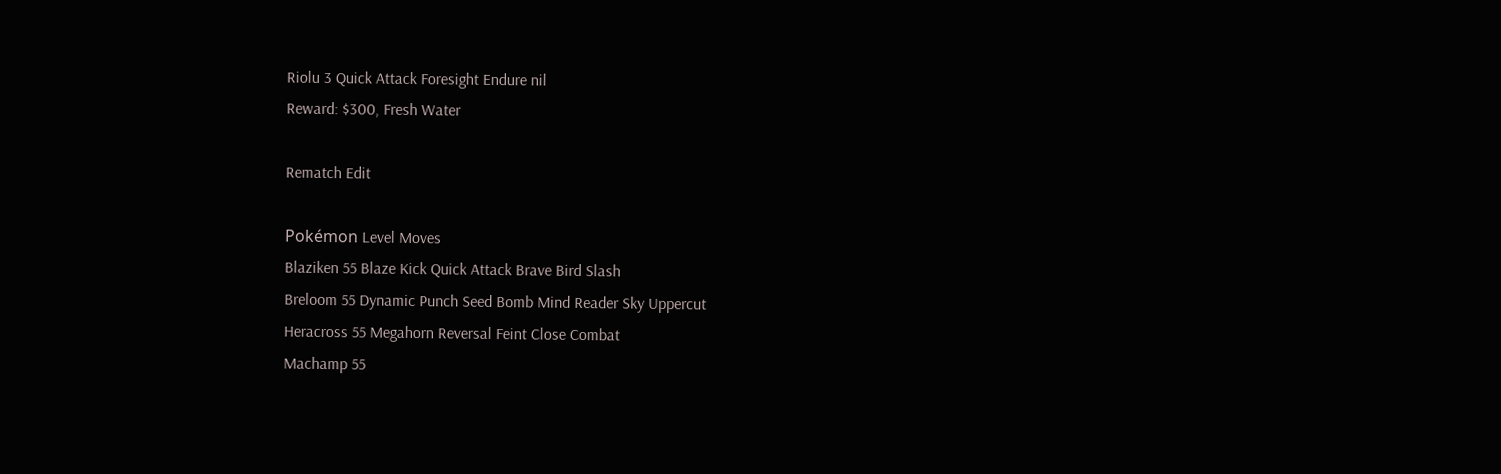Riolu 3 Quick Attack Foresight Endure nil
Reward: $300, Fresh Water

Rematch Edit

Pokémon Level Moves
Blaziken 55 Blaze Kick Quick Attack Brave Bird Slash
Breloom 55 Dynamic Punch Seed Bomb Mind Reader Sky Uppercut
Heracross 55 Megahorn Reversal Feint Close Combat
Machamp 55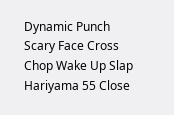Dynamic Punch Scary Face Cross Chop Wake Up Slap
Hariyama 55 Close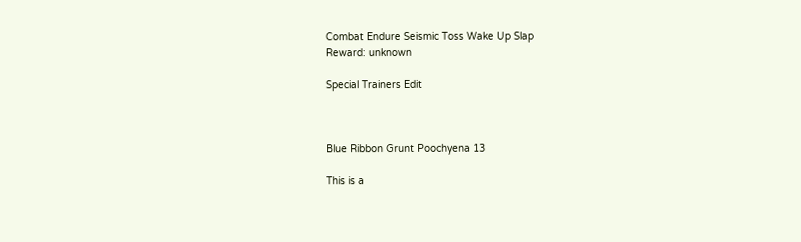Combat Endure Seismic Toss Wake Up Slap
Reward: unknown

Special Trainers Edit



Blue Ribbon Grunt Poochyena 13

This is a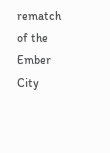rematch of the Ember City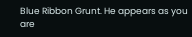Blue Ribbon Grunt. He appears as you are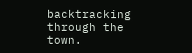backtracking through the town.